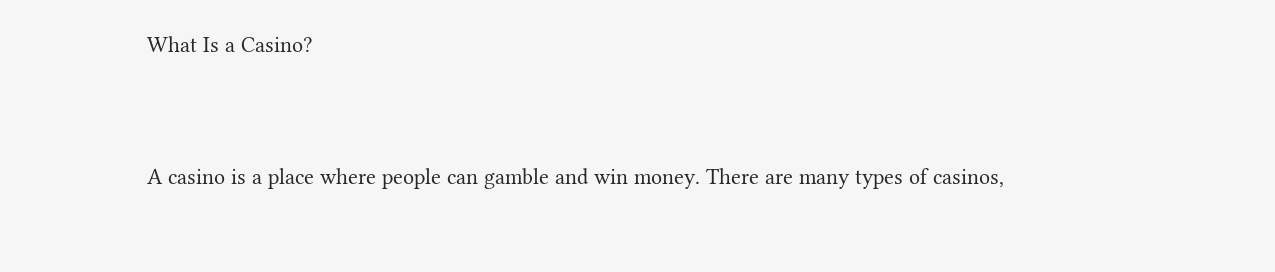What Is a Casino?


A casino is a place where people can gamble and win money. There are many types of casinos,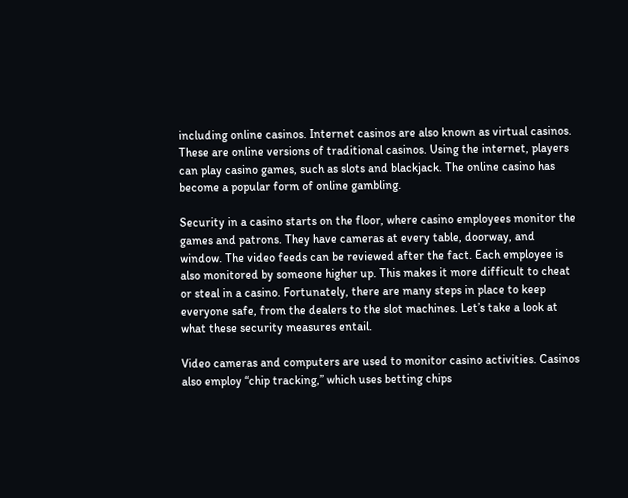including online casinos. Internet casinos are also known as virtual casinos. These are online versions of traditional casinos. Using the internet, players can play casino games, such as slots and blackjack. The online casino has become a popular form of online gambling.

Security in a casino starts on the floor, where casino employees monitor the games and patrons. They have cameras at every table, doorway, and window. The video feeds can be reviewed after the fact. Each employee is also monitored by someone higher up. This makes it more difficult to cheat or steal in a casino. Fortunately, there are many steps in place to keep everyone safe, from the dealers to the slot machines. Let’s take a look at what these security measures entail.

Video cameras and computers are used to monitor casino activities. Casinos also employ “chip tracking,” which uses betting chips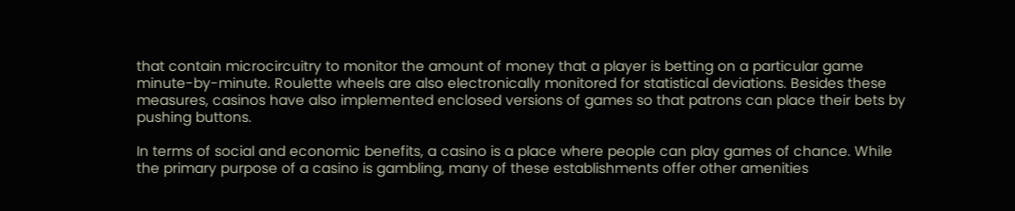that contain microcircuitry to monitor the amount of money that a player is betting on a particular game minute-by-minute. Roulette wheels are also electronically monitored for statistical deviations. Besides these measures, casinos have also implemented enclosed versions of games so that patrons can place their bets by pushing buttons.

In terms of social and economic benefits, a casino is a place where people can play games of chance. While the primary purpose of a casino is gambling, many of these establishments offer other amenities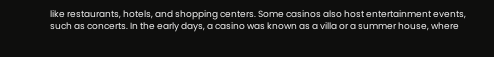like restaurants, hotels, and shopping centers. Some casinos also host entertainment events, such as concerts. In the early days, a casino was known as a villa or a summer house, where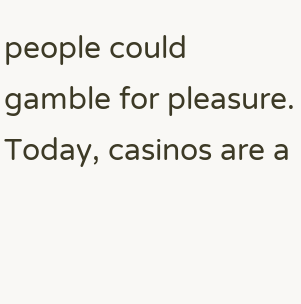people could gamble for pleasure. Today, casinos are a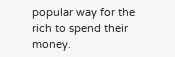popular way for the rich to spend their money.